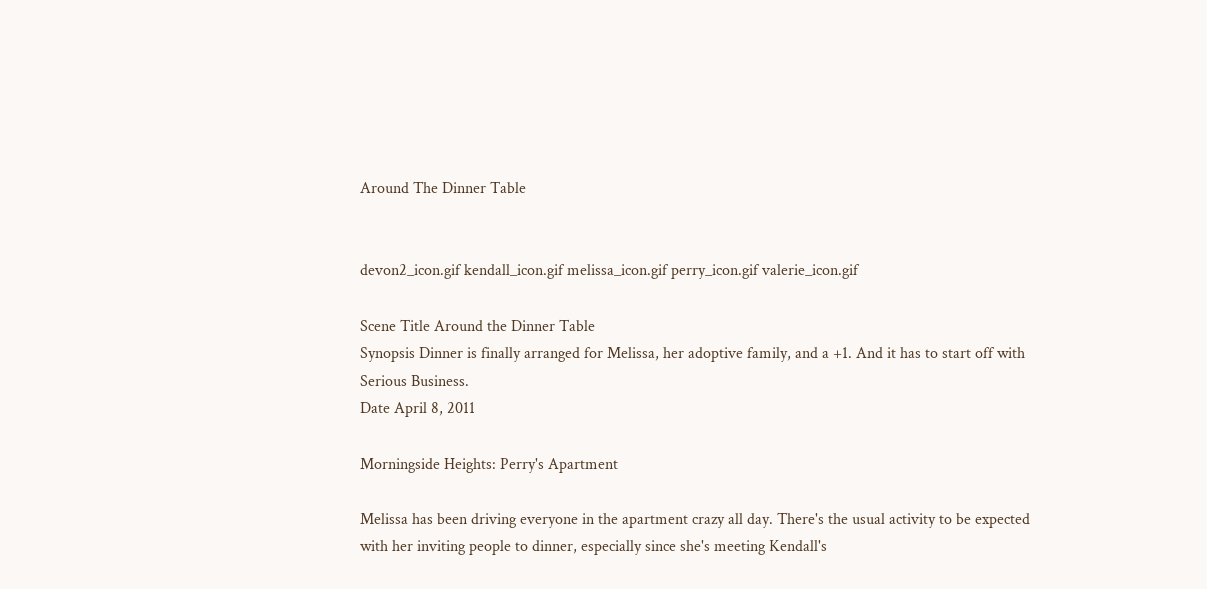Around The Dinner Table


devon2_icon.gif kendall_icon.gif melissa_icon.gif perry_icon.gif valerie_icon.gif

Scene Title Around the Dinner Table
Synopsis Dinner is finally arranged for Melissa, her adoptive family, and a +1. And it has to start off with Serious Business.
Date April 8, 2011

Morningside Heights: Perry's Apartment

Melissa has been driving everyone in the apartment crazy all day. There's the usual activity to be expected with her inviting people to dinner, especially since she's meeting Kendall's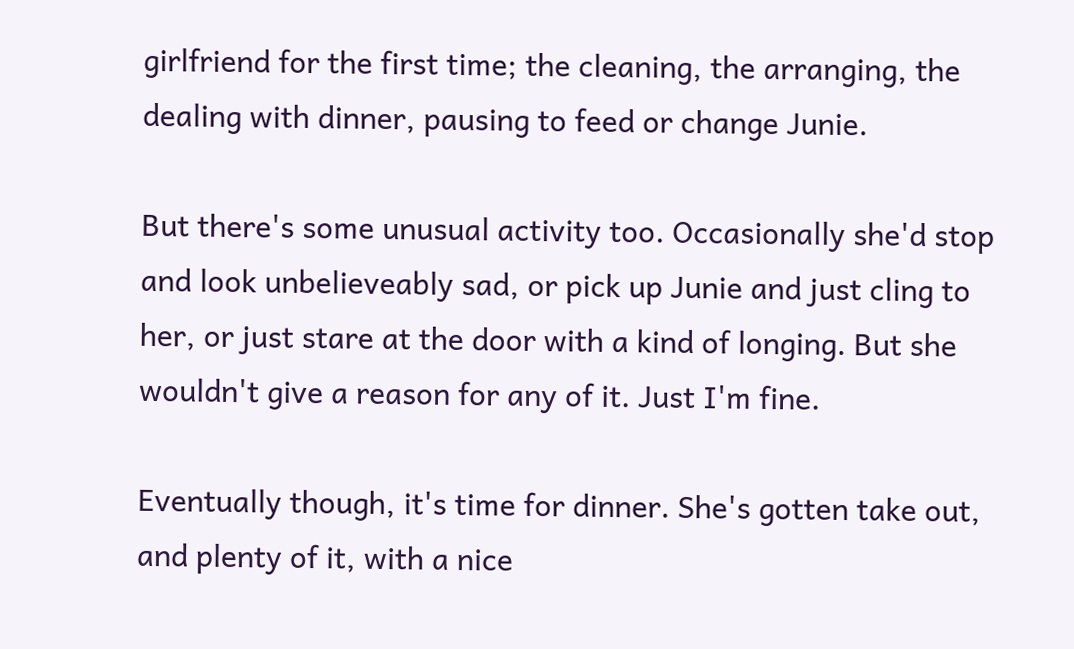girlfriend for the first time; the cleaning, the arranging, the dealing with dinner, pausing to feed or change Junie.

But there's some unusual activity too. Occasionally she'd stop and look unbelieveably sad, or pick up Junie and just cling to her, or just stare at the door with a kind of longing. But she wouldn't give a reason for any of it. Just I'm fine.

Eventually though, it's time for dinner. She's gotten take out, and plenty of it, with a nice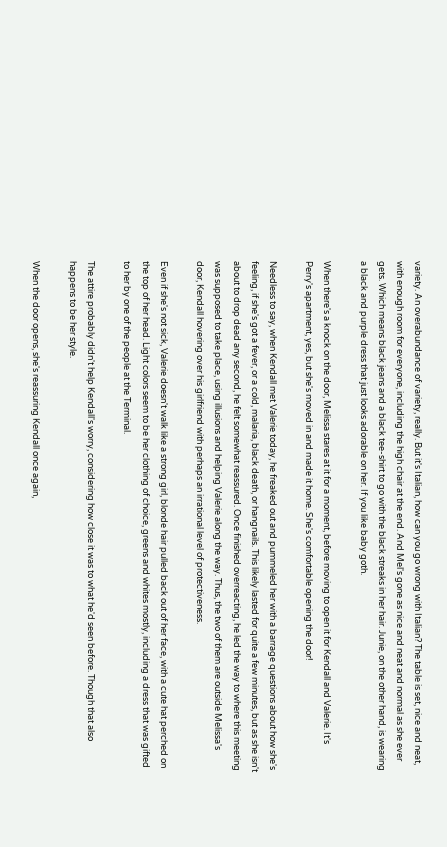variety. An overabundance of variety, really. But it's Italian, how can you go wrong with Italian? The table is set, nice and neat, with enough room for everyone, including the high chair at the end. And Mel's gone as nice and neat and normal as she ever gets. Which means black jeans and a black tee-shirt to go with the black streaks in her hair. Junie, on the other hand, is wearing a black and purple dress that just looks adorable on her. If you like baby goth.

When there's a knock on the door, Melissa stares at it for a moment, before moving to open it for Kendall and Valerie. It's Perry's apartment, yes, but she's moved in and made it home. She's comfortable opening the door!

Needless to say, when Kendall met Valerie today, he freaked out and pummeled her with a barrage questions about how she's feeling, if she's got a fever, or a cold, malaria, black death, or hangnails. This likely lasted for quite a few minutes, but as she isn't about to drop dead any second, he felt somewhat reassured. Once finished overreacting, he led the way to where this meeting was supposed to take place, using illusions and helping Valerie along the way. Thus, the two of them are outside Melissa's door, Kendall hovering over his girlfriend with perhaps an irrational level of protectiveness.

Even if she's not sick, Valerie doesn't walk like a strong girl, blonde hair pulled back out of her face, with a cute hat perched on the top of her head. Light colors seem to be her clothing of choice, greens and whites mostly, including a dress that was gifted to her by one of the people at the Terminal.

The attire probably didn't help Kendall's worry, considering how close it was to what he'd seen before. Though that also happens to be her style.

When the door opens, she's reassuring Kendall once again,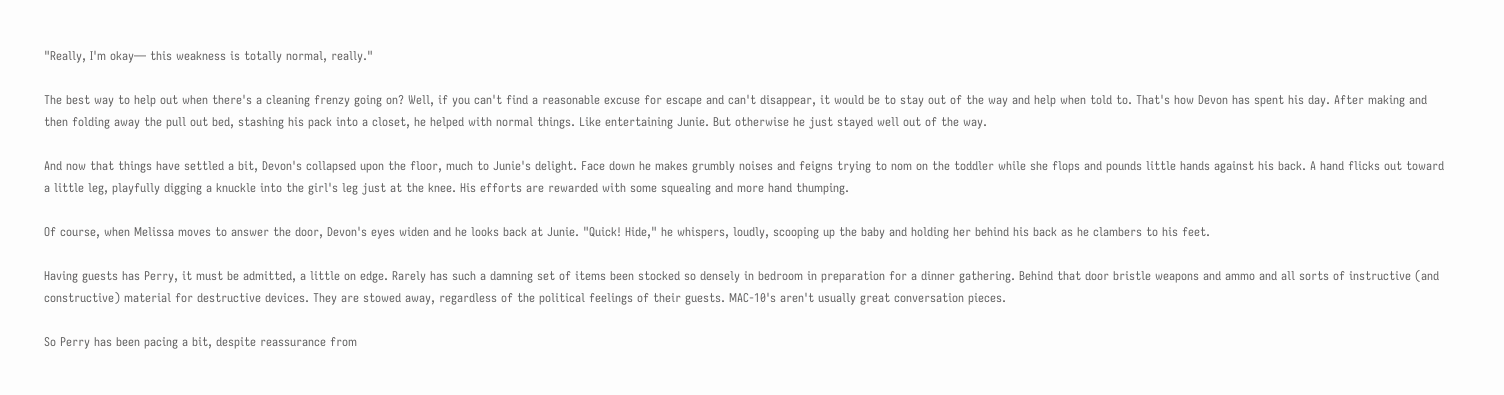"Really, I'm okay— this weakness is totally normal, really."

The best way to help out when there's a cleaning frenzy going on? Well, if you can't find a reasonable excuse for escape and can't disappear, it would be to stay out of the way and help when told to. That's how Devon has spent his day. After making and then folding away the pull out bed, stashing his pack into a closet, he helped with normal things. Like entertaining Junie. But otherwise he just stayed well out of the way.

And now that things have settled a bit, Devon's collapsed upon the floor, much to Junie's delight. Face down he makes grumbly noises and feigns trying to nom on the toddler while she flops and pounds little hands against his back. A hand flicks out toward a little leg, playfully digging a knuckle into the girl's leg just at the knee. His efforts are rewarded with some squealing and more hand thumping.

Of course, when Melissa moves to answer the door, Devon's eyes widen and he looks back at Junie. "Quick! Hide," he whispers, loudly, scooping up the baby and holding her behind his back as he clambers to his feet.

Having guests has Perry, it must be admitted, a little on edge. Rarely has such a damning set of items been stocked so densely in bedroom in preparation for a dinner gathering. Behind that door bristle weapons and ammo and all sorts of instructive (and constructive) material for destructive devices. They are stowed away, regardless of the political feelings of their guests. MAC-10's aren't usually great conversation pieces.

So Perry has been pacing a bit, despite reassurance from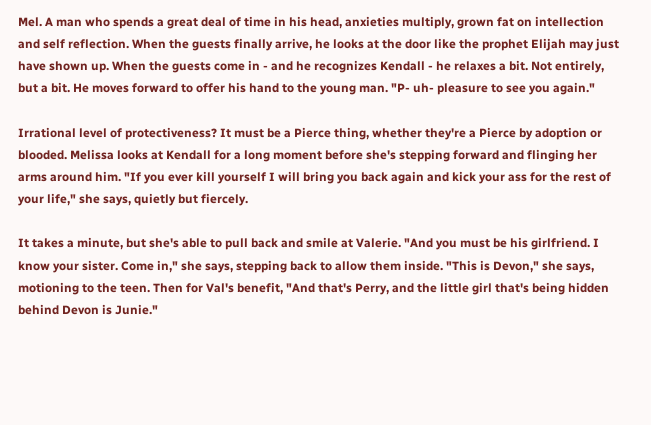Mel. A man who spends a great deal of time in his head, anxieties multiply, grown fat on intellection and self reflection. When the guests finally arrive, he looks at the door like the prophet Elijah may just have shown up. When the guests come in - and he recognizes Kendall - he relaxes a bit. Not entirely, but a bit. He moves forward to offer his hand to the young man. "P- uh- pleasure to see you again."

Irrational level of protectiveness? It must be a Pierce thing, whether they're a Pierce by adoption or blooded. Melissa looks at Kendall for a long moment before she's stepping forward and flinging her arms around him. "If you ever kill yourself I will bring you back again and kick your ass for the rest of your life," she says, quietly but fiercely.

It takes a minute, but she's able to pull back and smile at Valerie. "And you must be his girlfriend. I know your sister. Come in," she says, stepping back to allow them inside. "This is Devon," she says, motioning to the teen. Then for Val's benefit, "And that's Perry, and the little girl that's being hidden behind Devon is Junie."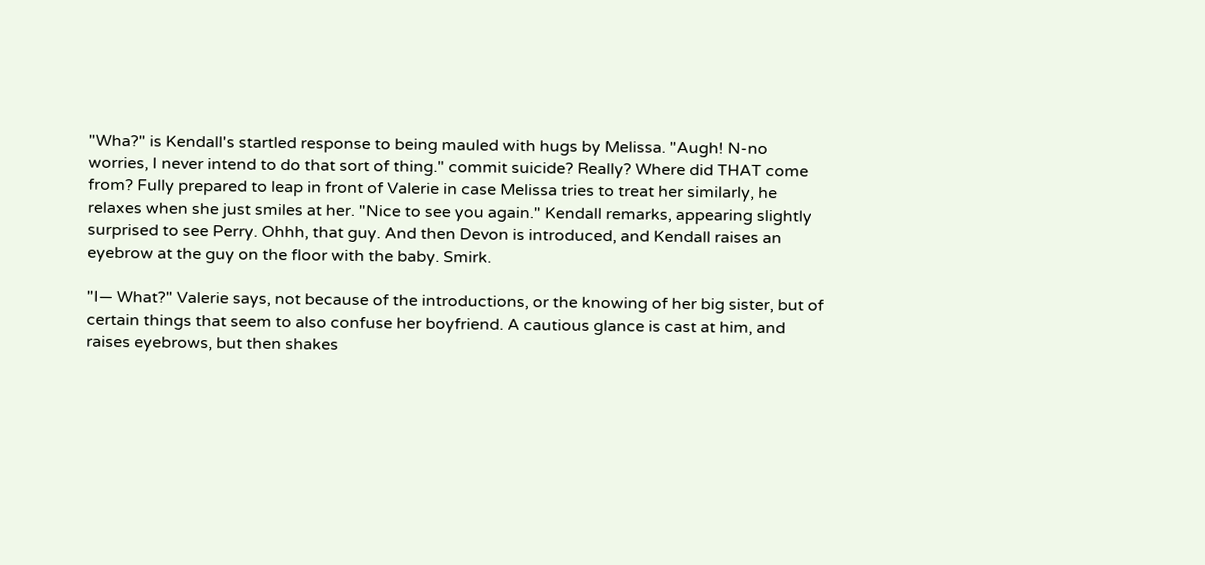"Wha?" is Kendall's startled response to being mauled with hugs by Melissa. "Augh! N-no worries, I never intend to do that sort of thing." commit suicide? Really? Where did THAT come from? Fully prepared to leap in front of Valerie in case Melissa tries to treat her similarly, he relaxes when she just smiles at her. "Nice to see you again." Kendall remarks, appearing slightly surprised to see Perry. Ohhh, that guy. And then Devon is introduced, and Kendall raises an eyebrow at the guy on the floor with the baby. Smirk.

"I— What?" Valerie says, not because of the introductions, or the knowing of her big sister, but of certain things that seem to also confuse her boyfriend. A cautious glance is cast at him, and raises eyebrows, but then shakes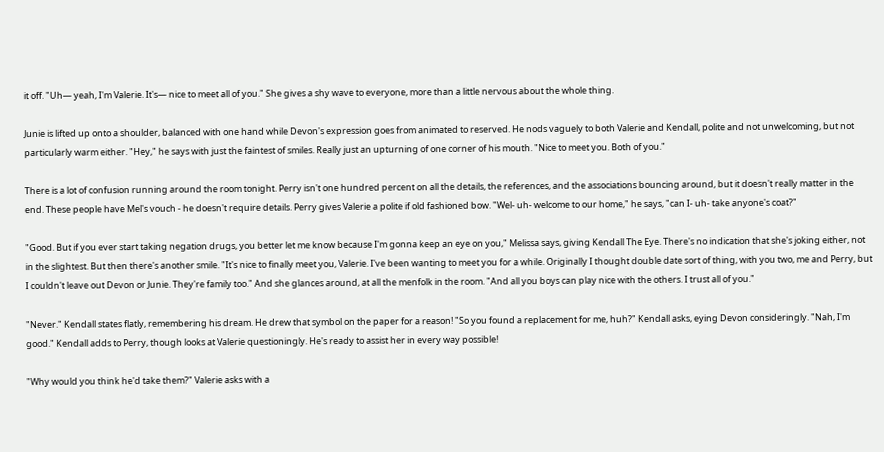it off. "Uh— yeah, I'm Valerie. It's— nice to meet all of you." She gives a shy wave to everyone, more than a little nervous about the whole thing.

Junie is lifted up onto a shoulder, balanced with one hand while Devon's expression goes from animated to reserved. He nods vaguely to both Valerie and Kendall, polite and not unwelcoming, but not particularly warm either. "Hey," he says with just the faintest of smiles. Really just an upturning of one corner of his mouth. "Nice to meet you. Both of you."

There is a lot of confusion running around the room tonight. Perry isn't one hundred percent on all the details, the references, and the associations bouncing around, but it doesn't really matter in the end. These people have Mel's vouch - he doesn't require details. Perry gives Valerie a polite if old fashioned bow. "Wel- uh- welcome to our home," he says, "can I- uh- take anyone's coat?"

"Good. But if you ever start taking negation drugs, you better let me know because I'm gonna keep an eye on you," Melissa says, giving Kendall The Eye. There's no indication that she's joking either, not in the slightest. But then there's another smile. "It's nice to finally meet you, Valerie. I've been wanting to meet you for a while. Originally I thought double date sort of thing, with you two, me and Perry, but I couldn't leave out Devon or Junie. They're family too." And she glances around, at all the menfolk in the room. "And all you boys can play nice with the others. I trust all of you."

"Never." Kendall states flatly, remembering his dream. He drew that symbol on the paper for a reason! "So you found a replacement for me, huh?" Kendall asks, eying Devon consideringly. "Nah, I'm good." Kendall adds to Perry, though looks at Valerie questioningly. He's ready to assist her in every way possible!

"Why would you think he'd take them?" Valerie asks with a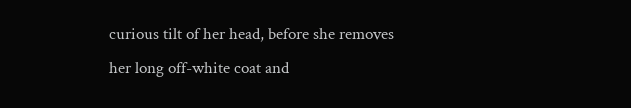curious tilt of her head, before she removes her long off-white coat and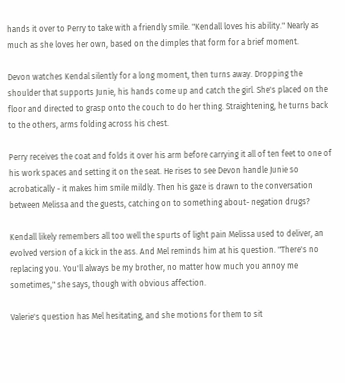hands it over to Perry to take with a friendly smile. "Kendall loves his ability." Nearly as much as she loves her own, based on the dimples that form for a brief moment.

Devon watches Kendal silently for a long moment, then turns away. Dropping the shoulder that supports Junie, his hands come up and catch the girl. She's placed on the floor and directed to grasp onto the couch to do her thing. Straightening, he turns back to the others, arms folding across his chest.

Perry receives the coat and folds it over his arm before carrying it all of ten feet to one of his work spaces and setting it on the seat. He rises to see Devon handle Junie so acrobatically - it makes him smile mildly. Then his gaze is drawn to the conversation between Melissa and the guests, catching on to something about- negation drugs?

Kendall likely remembers all too well the spurts of light pain Melissa used to deliver, an evolved version of a kick in the ass. And Mel reminds him at his question. "There's no replacing you. You'll always be my brother, no matter how much you annoy me sometimes," she says, though with obvious affection.

Valerie's question has Mel hesitating, and she motions for them to sit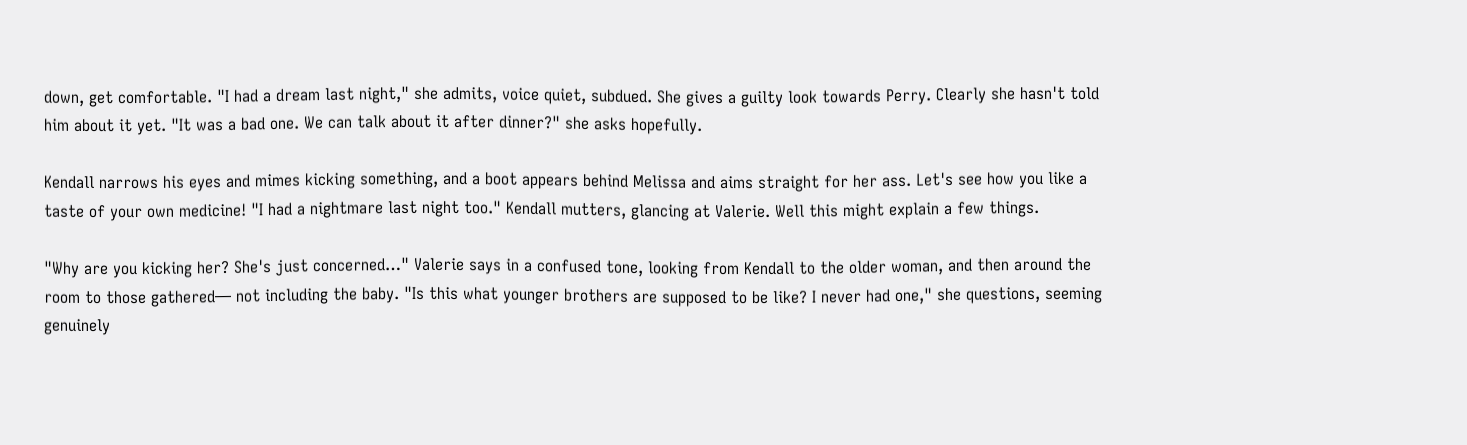down, get comfortable. "I had a dream last night," she admits, voice quiet, subdued. She gives a guilty look towards Perry. Clearly she hasn't told him about it yet. "It was a bad one. We can talk about it after dinner?" she asks hopefully.

Kendall narrows his eyes and mimes kicking something, and a boot appears behind Melissa and aims straight for her ass. Let's see how you like a taste of your own medicine! "I had a nightmare last night too." Kendall mutters, glancing at Valerie. Well this might explain a few things.

"Why are you kicking her? She's just concerned…" Valerie says in a confused tone, looking from Kendall to the older woman, and then around the room to those gathered— not including the baby. "Is this what younger brothers are supposed to be like? I never had one," she questions, seeming genuinely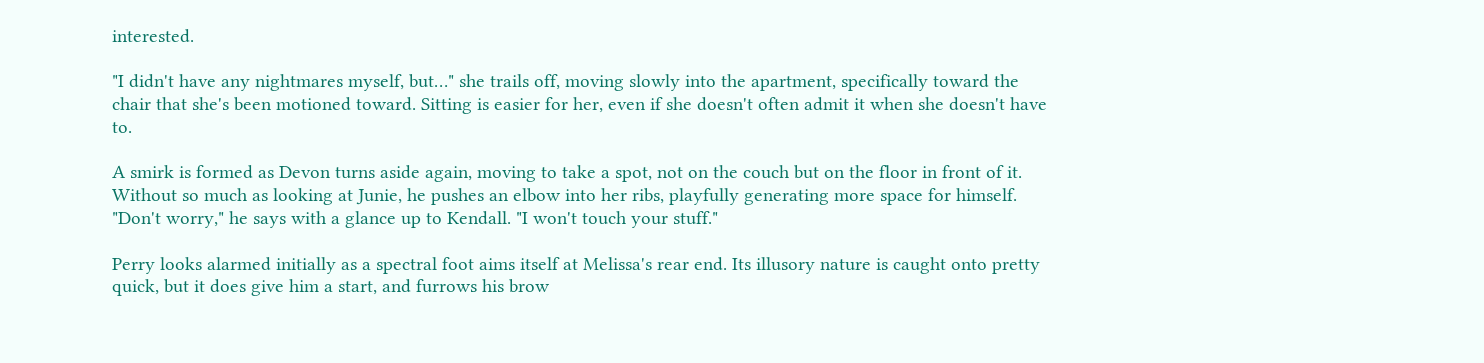interested.

"I didn't have any nightmares myself, but…" she trails off, moving slowly into the apartment, specifically toward the chair that she's been motioned toward. Sitting is easier for her, even if she doesn't often admit it when she doesn't have to.

A smirk is formed as Devon turns aside again, moving to take a spot, not on the couch but on the floor in front of it. Without so much as looking at Junie, he pushes an elbow into her ribs, playfully generating more space for himself. "Don't worry," he says with a glance up to Kendall. "I won't touch your stuff."

Perry looks alarmed initially as a spectral foot aims itself at Melissa's rear end. Its illusory nature is caught onto pretty quick, but it does give him a start, and furrows his brow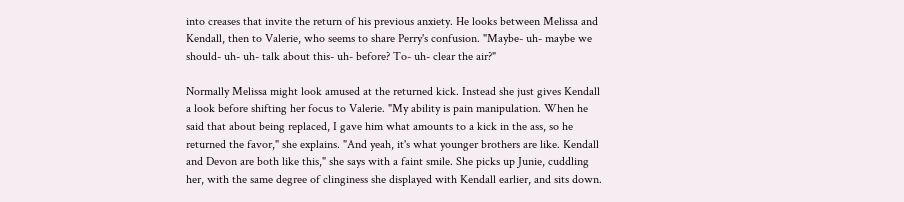into creases that invite the return of his previous anxiety. He looks between Melissa and Kendall, then to Valerie, who seems to share Perry's confusion. "Maybe- uh- maybe we should- uh- uh- talk about this- uh- before? To- uh- clear the air?"

Normally Melissa might look amused at the returned kick. Instead she just gives Kendall a look before shifting her focus to Valerie. "My ability is pain manipulation. When he said that about being replaced, I gave him what amounts to a kick in the ass, so he returned the favor," she explains. "And yeah, it's what younger brothers are like. Kendall and Devon are both like this," she says with a faint smile. She picks up Junie, cuddling her, with the same degree of clinginess she displayed with Kendall earlier, and sits down.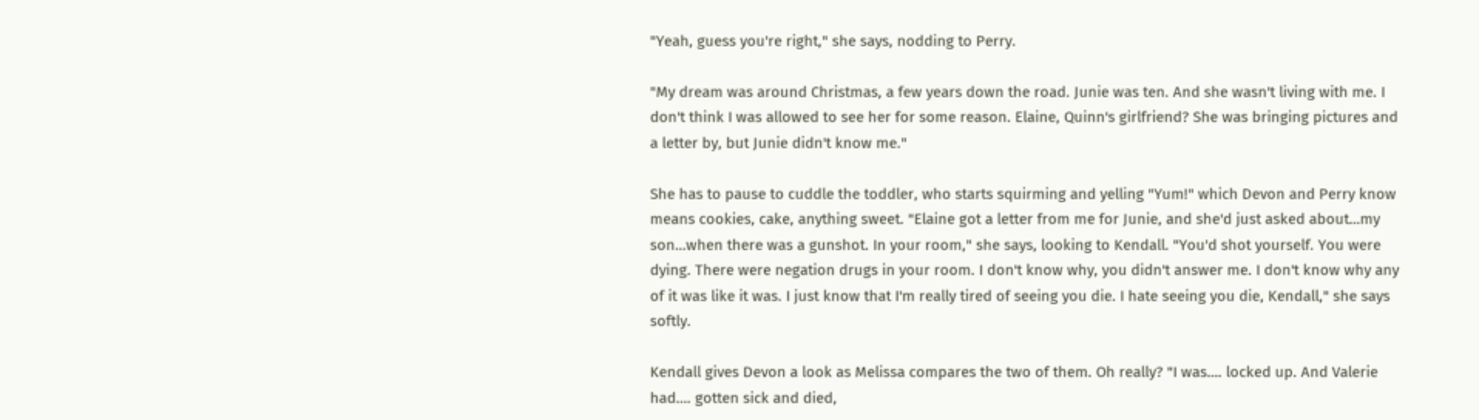"Yeah, guess you're right," she says, nodding to Perry.

"My dream was around Christmas, a few years down the road. Junie was ten. And she wasn't living with me. I don't think I was allowed to see her for some reason. Elaine, Quinn's girlfriend? She was bringing pictures and a letter by, but Junie didn't know me."

She has to pause to cuddle the toddler, who starts squirming and yelling "Yum!" which Devon and Perry know means cookies, cake, anything sweet. "Elaine got a letter from me for Junie, and she'd just asked about…my son…when there was a gunshot. In your room," she says, looking to Kendall. "You'd shot yourself. You were dying. There were negation drugs in your room. I don't know why, you didn't answer me. I don't know why any of it was like it was. I just know that I'm really tired of seeing you die. I hate seeing you die, Kendall," she says softly.

Kendall gives Devon a look as Melissa compares the two of them. Oh really? "I was…. locked up. And Valerie had…. gotten sick and died,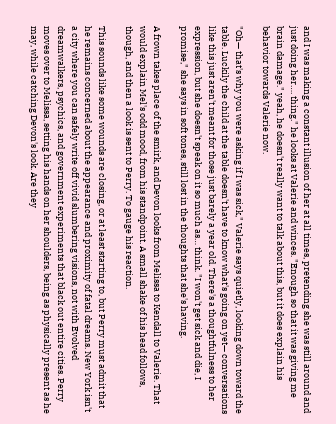and I was making a constant illusion of her at all times, pretending she was still around and just doing her…. thing." he looks at Valerie and winces. "Enough so that it was giving me brain damage." yeah, he doesn't really want to talk about this, but it does explain his behavior towards Valerie now.

"Oh— that's why you were asking if I was sick," Valerie says quietly, looking down toward the table. Luckily the child at the table doesn't have to know what's going on yet— conversations like this just aren't meant for those just barely a year old. There's a thoughtfulness to her expression, but she doesn't speak on it so much as… think. "I won't get sick and die, I promise," she says in soft tones, still lost in the thoughts that she's having.

A frown takes place of the smirk, and Devon looks from Melissa to Kendall to Valerie. That would explain Mel's odd mood, from his standpoint. A small shake of his head follows, though, and then a look is sent to Perry. To gauge his reaction.

This sounds like some wounds are closing, or at least starting to, but Perry must admit that he remains concerned about the appearance and proximity of fatal dreams. New York isn't a city where you can safely write off vivid slumbering visions, not with Evolved dreamwalkers, psychics, and government experiments that black out entire cities. Perry moves over to Melissa, setting his hands on her shoulders, being as physically present as he may, while catching Devon's look. Are they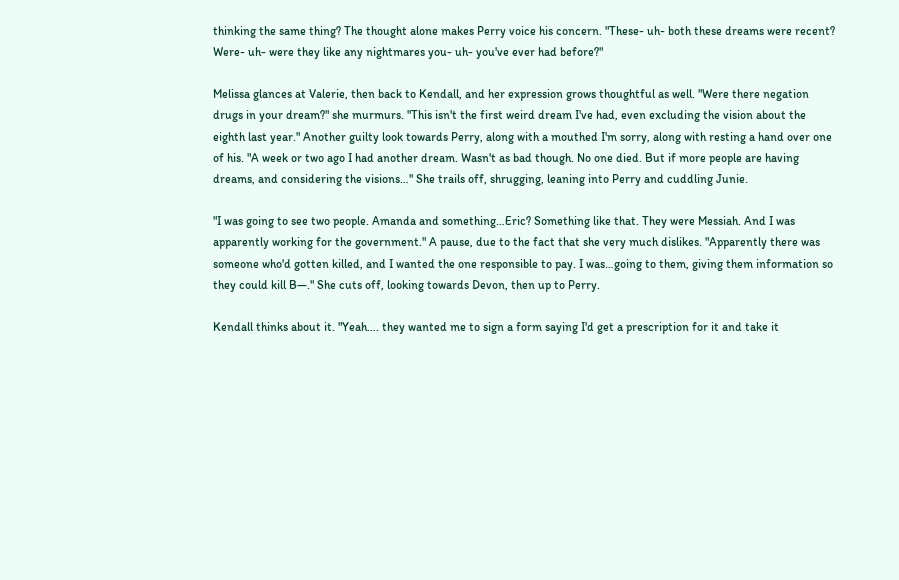thinking the same thing? The thought alone makes Perry voice his concern. "These- uh- both these dreams were recent? Were- uh- were they like any nightmares you- uh- you've ever had before?"

Melissa glances at Valerie, then back to Kendall, and her expression grows thoughtful as well. "Were there negation drugs in your dream?" she murmurs. "This isn't the first weird dream I've had, even excluding the vision about the eighth last year." Another guilty look towards Perry, along with a mouthed I'm sorry, along with resting a hand over one of his. "A week or two ago I had another dream. Wasn't as bad though. No one died. But if more people are having dreams, and considering the visions…" She trails off, shrugging, leaning into Perry and cuddling Junie.

"I was going to see two people. Amanda and something…Eric? Something like that. They were Messiah. And I was apparently working for the government." A pause, due to the fact that she very much dislikes. "Apparently there was someone who'd gotten killed, and I wanted the one responsible to pay. I was…going to them, giving them information so they could kill B—." She cuts off, looking towards Devon, then up to Perry.

Kendall thinks about it. "Yeah…. they wanted me to sign a form saying I'd get a prescription for it and take it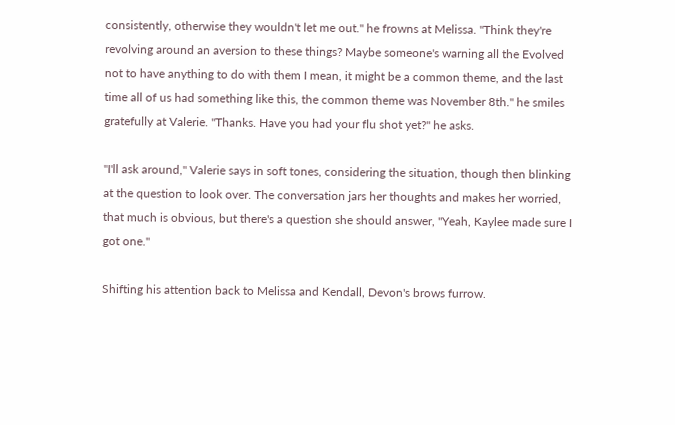consistently, otherwise they wouldn't let me out." he frowns at Melissa. "Think they're revolving around an aversion to these things? Maybe someone's warning all the Evolved not to have anything to do with them I mean, it might be a common theme, and the last time all of us had something like this, the common theme was November 8th." he smiles gratefully at Valerie. "Thanks. Have you had your flu shot yet?" he asks.

"I'll ask around," Valerie says in soft tones, considering the situation, though then blinking at the question to look over. The conversation jars her thoughts and makes her worried, that much is obvious, but there's a question she should answer, "Yeah, Kaylee made sure I got one."

Shifting his attention back to Melissa and Kendall, Devon's brows furrow.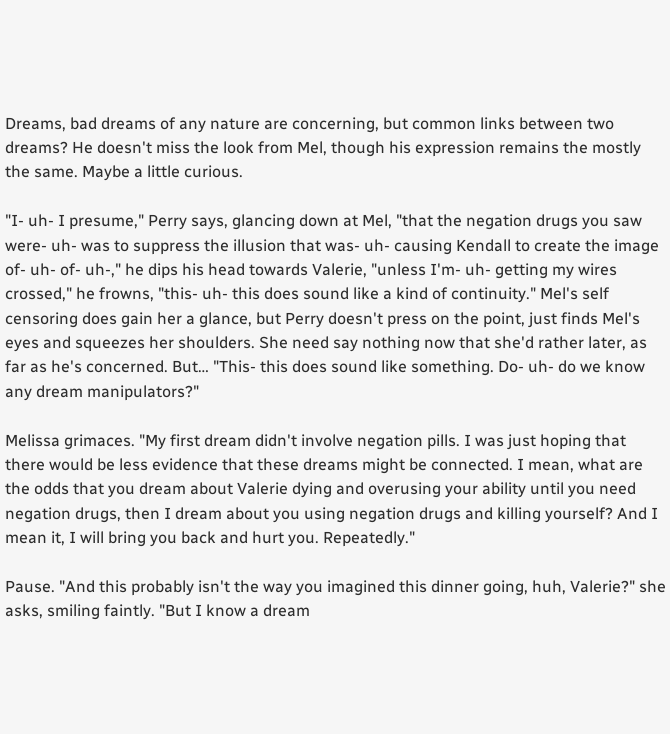Dreams, bad dreams of any nature are concerning, but common links between two dreams? He doesn't miss the look from Mel, though his expression remains the mostly the same. Maybe a little curious.

"I- uh- I presume," Perry says, glancing down at Mel, "that the negation drugs you saw were- uh- was to suppress the illusion that was- uh- causing Kendall to create the image of- uh- of- uh-," he dips his head towards Valerie, "unless I'm- uh- getting my wires crossed," he frowns, "this- uh- this does sound like a kind of continuity." Mel's self censoring does gain her a glance, but Perry doesn't press on the point, just finds Mel's eyes and squeezes her shoulders. She need say nothing now that she'd rather later, as far as he's concerned. But… "This- this does sound like something. Do- uh- do we know any dream manipulators?"

Melissa grimaces. "My first dream didn't involve negation pills. I was just hoping that there would be less evidence that these dreams might be connected. I mean, what are the odds that you dream about Valerie dying and overusing your ability until you need negation drugs, then I dream about you using negation drugs and killing yourself? And I mean it, I will bring you back and hurt you. Repeatedly."

Pause. "And this probably isn't the way you imagined this dinner going, huh, Valerie?" she asks, smiling faintly. "But I know a dream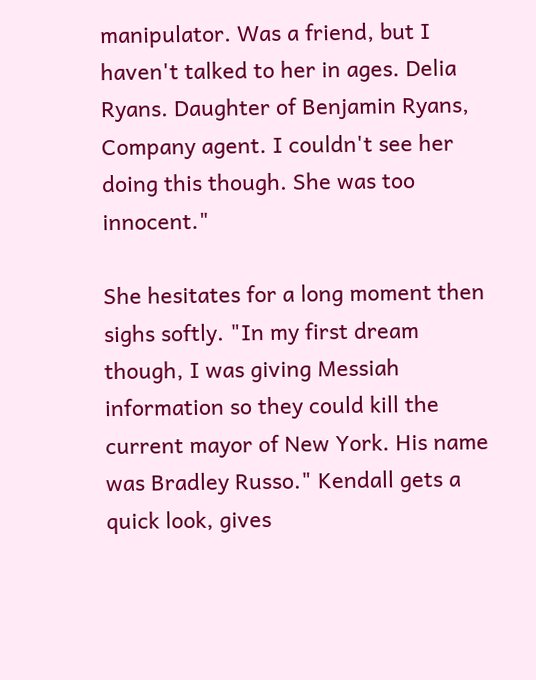manipulator. Was a friend, but I haven't talked to her in ages. Delia Ryans. Daughter of Benjamin Ryans, Company agent. I couldn't see her doing this though. She was too innocent."

She hesitates for a long moment then sighs softly. "In my first dream though, I was giving Messiah information so they could kill the current mayor of New York. His name was Bradley Russo." Kendall gets a quick look, gives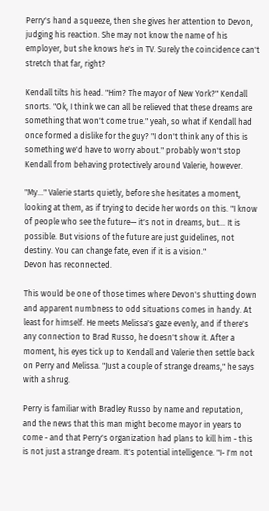Perry's hand a squeeze, then she gives her attention to Devon, judging his reaction. She may not know the name of his employer, but she knows he's in TV. Surely the coincidence can't stretch that far, right?

Kendall tilts his head. "Him? The mayor of New York?" Kendall snorts. "Ok, I think we can all be relieved that these dreams are something that won't come true." yeah, so what if Kendall had once formed a dislike for the guy? "I don't think any of this is something we'd have to worry about." probably won't stop Kendall from behaving protectively around Valerie, however.

"My…" Valerie starts quietly, before she hesitates a moment, looking at them, as if trying to decide her words on this. "I know of people who see the future— it's not in dreams, but… It is possible. But visions of the future are just guidelines, not destiny. You can change fate, even if it is a vision."
Devon has reconnected.

This would be one of those times where Devon's shutting down and apparent numbness to odd situations comes in handy. At least for himself. He meets Melissa's gaze evenly, and if there's any connection to Brad Russo, he doesn't show it. After a moment, his eyes tick up to Kendall and Valerie then settle back on Perry and Melissa. "Just a couple of strange dreams," he says with a shrug.

Perry is familiar with Bradley Russo by name and reputation, and the news that this man might become mayor in years to come - and that Perry's organization had plans to kill him - this is not just a strange dream. It's potential intelligence. "I- I'm not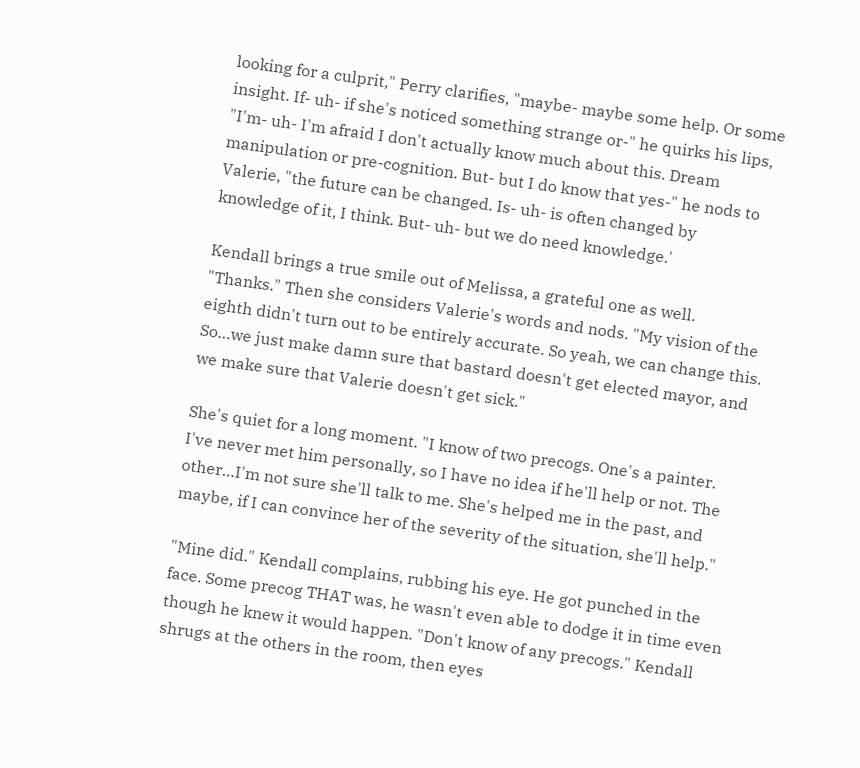looking for a culprit," Perry clarifies, "maybe- maybe some help. Or some insight. If- uh- if she's noticed something strange or-" he quirks his lips, "I'm- uh- I'm afraid I don't actually know much about this. Dream manipulation or pre-cognition. But- but I do know that yes-" he nods to Valerie, "the future can be changed. Is- uh- is often changed by knowledge of it, I think. But- uh- but we do need knowledge.'

Kendall brings a true smile out of Melissa, a grateful one as well. "Thanks." Then she considers Valerie's words and nods. "My vision of the eighth didn't turn out to be entirely accurate. So yeah, we can change this. So…we just make damn sure that bastard doesn't get elected mayor, and we make sure that Valerie doesn't get sick."

She's quiet for a long moment. "I know of two precogs. One's a painter. I've never met him personally, so I have no idea if he'll help or not. The other…I'm not sure she'll talk to me. She's helped me in the past, and maybe, if I can convince her of the severity of the situation, she'll help."

"Mine did." Kendall complains, rubbing his eye. He got punched in the face. Some precog THAT was, he wasn't even able to dodge it in time even though he knew it would happen. "Don't know of any precogs." Kendall shrugs at the others in the room, then eyes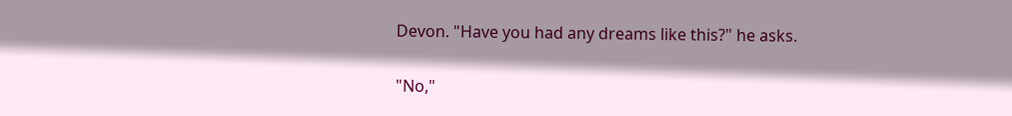Devon. "Have you had any dreams like this?" he asks.

"No,"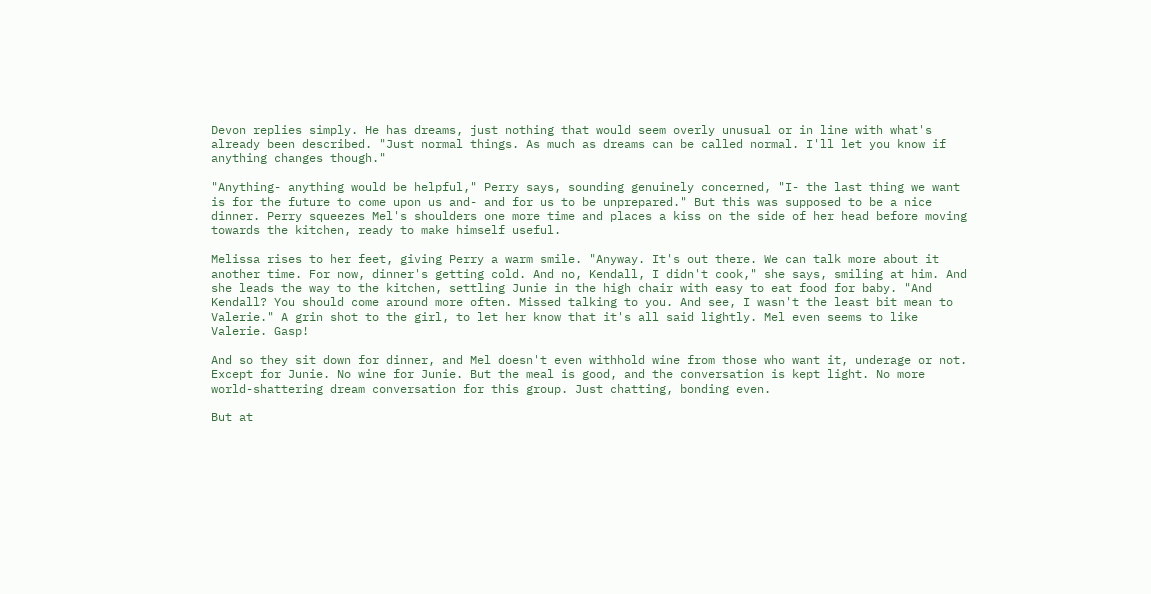Devon replies simply. He has dreams, just nothing that would seem overly unusual or in line with what's already been described. "Just normal things. As much as dreams can be called normal. I'll let you know if anything changes though."

"Anything- anything would be helpful," Perry says, sounding genuinely concerned, "I- the last thing we want is for the future to come upon us and- and for us to be unprepared." But this was supposed to be a nice dinner. Perry squeezes Mel's shoulders one more time and places a kiss on the side of her head before moving towards the kitchen, ready to make himself useful.

Melissa rises to her feet, giving Perry a warm smile. "Anyway. It's out there. We can talk more about it another time. For now, dinner's getting cold. And no, Kendall, I didn't cook," she says, smiling at him. And she leads the way to the kitchen, settling Junie in the high chair with easy to eat food for baby. "And Kendall? You should come around more often. Missed talking to you. And see, I wasn't the least bit mean to Valerie." A grin shot to the girl, to let her know that it's all said lightly. Mel even seems to like Valerie. Gasp!

And so they sit down for dinner, and Mel doesn't even withhold wine from those who want it, underage or not. Except for Junie. No wine for Junie. But the meal is good, and the conversation is kept light. No more world-shattering dream conversation for this group. Just chatting, bonding even.

But at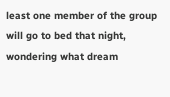least one member of the group will go to bed that night, wondering what dream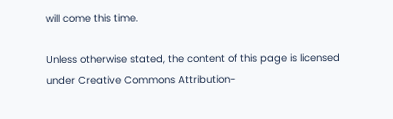will come this time.

Unless otherwise stated, the content of this page is licensed under Creative Commons Attribution-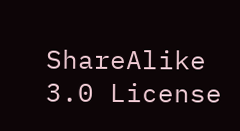ShareAlike 3.0 License